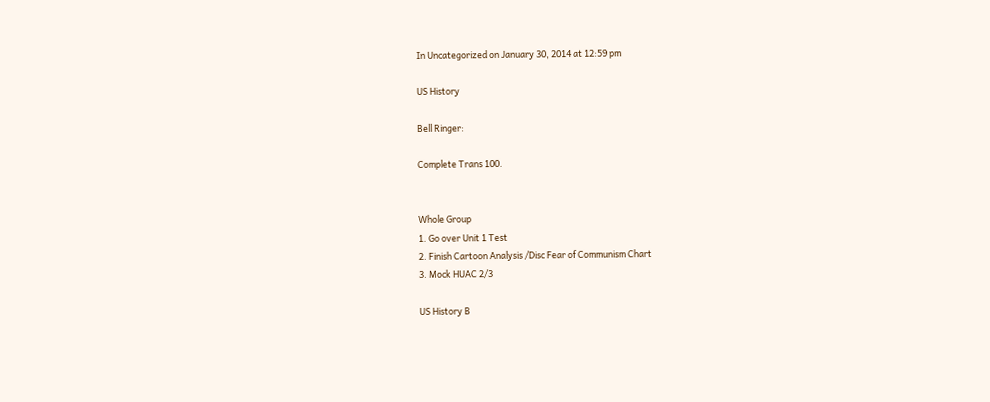In Uncategorized on January 30, 2014 at 12:59 pm

US History

Bell Ringer:

Complete Trans 100.


Whole Group
1. Go over Unit 1 Test
2. Finish Cartoon Analysis /Disc Fear of Communism Chart
3. Mock HUAC 2/3

US History B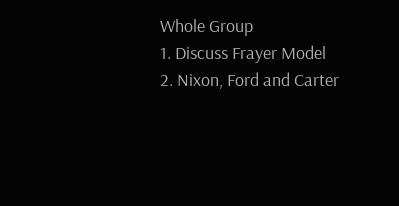Whole Group
1. Discuss Frayer Model
2. Nixon, Ford and Carter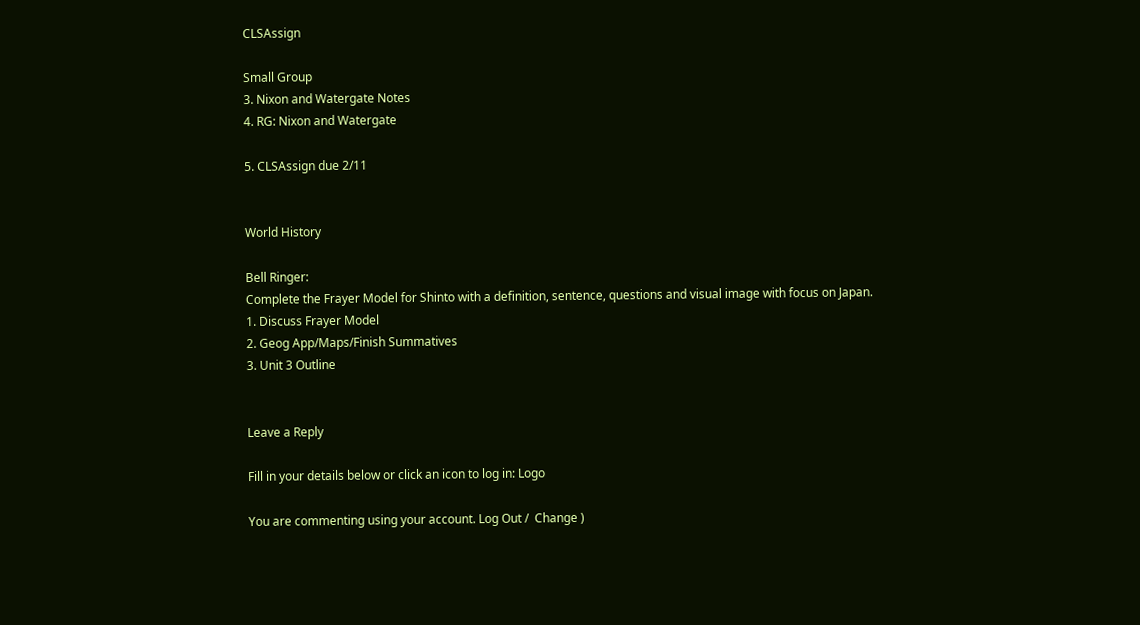CLSAssign

Small Group
3. Nixon and Watergate Notes
4. RG: Nixon and Watergate

5. CLSAssign due 2/11


World History

Bell Ringer:
Complete the Frayer Model for Shinto with a definition, sentence, questions and visual image with focus on Japan.
1. Discuss Frayer Model
2. Geog App/Maps/Finish Summatives
3. Unit 3 Outline


Leave a Reply

Fill in your details below or click an icon to log in: Logo

You are commenting using your account. Log Out /  Change )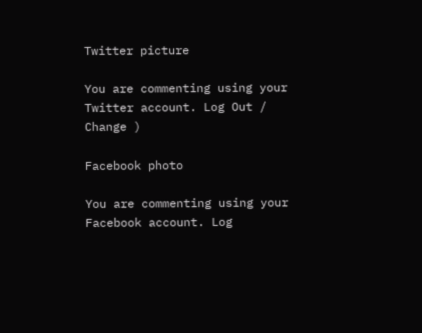Twitter picture

You are commenting using your Twitter account. Log Out /  Change )

Facebook photo

You are commenting using your Facebook account. Log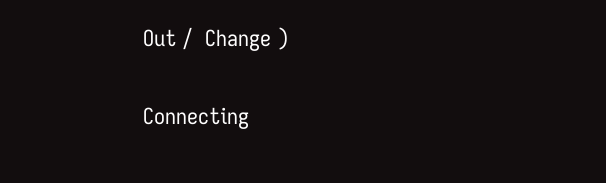Out /  Change )

Connecting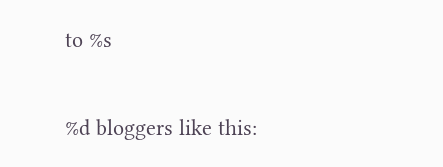to %s

%d bloggers like this: